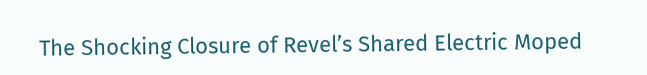The Shocking Closure of Revel’s Shared Electric Moped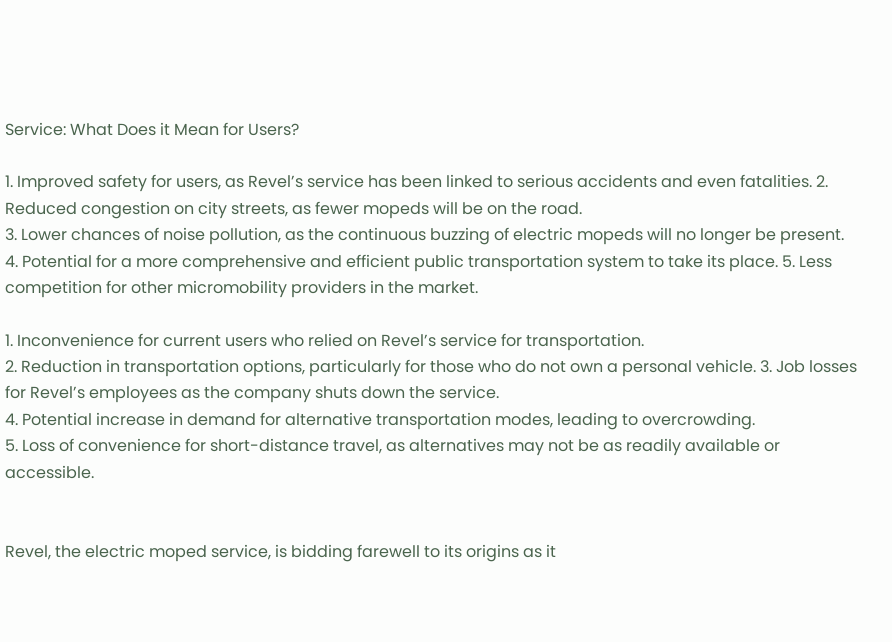Service: What Does it Mean for Users?

1. Improved safety for users, as Revel’s service has been linked to serious accidents and even fatalities. 2. Reduced congestion on city streets, as fewer mopeds will be on the road.
3. Lower chances of noise pollution, as the continuous buzzing of electric mopeds will no longer be present.
4. Potential for a more comprehensive and efficient public transportation system to take its place. 5. Less competition for other micromobility providers in the market.

1. Inconvenience for current users who relied on Revel’s service for transportation.
2. Reduction in transportation options, particularly for those who do not own a personal vehicle. 3. Job losses for Revel’s employees as the company shuts down the service.
4. Potential increase in demand for alternative transportation modes, leading to overcrowding.
5. Loss of convenience for short-distance travel, as alternatives may not be as readily available or accessible.


Revel, the electric moped service, is bidding farewell to its origins as it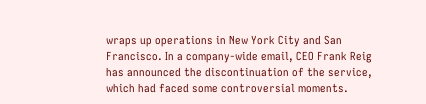wraps up operations in New York City and San Francisco. In a company-wide email, CEO Frank Reig has announced the discontinuation of the service, which had faced some controversial moments.